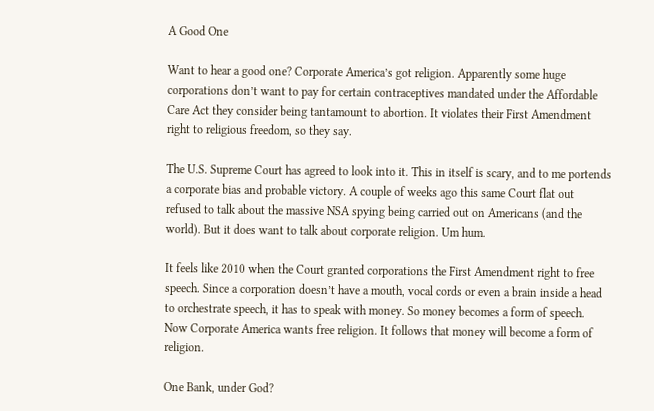A Good One

Want to hear a good one? Corporate America’s got religion. Apparently some huge corporations don’t want to pay for certain contraceptives mandated under the Affordable Care Act they consider being tantamount to abortion. It violates their First Amendment right to religious freedom, so they say.

The U.S. Supreme Court has agreed to look into it. This in itself is scary, and to me portends a corporate bias and probable victory. A couple of weeks ago this same Court flat out refused to talk about the massive NSA spying being carried out on Americans (and the world). But it does want to talk about corporate religion. Um hum.

It feels like 2010 when the Court granted corporations the First Amendment right to free speech. Since a corporation doesn’t have a mouth, vocal cords or even a brain inside a head to orchestrate speech, it has to speak with money. So money becomes a form of speech. Now Corporate America wants free religion. It follows that money will become a form of religion.

One Bank, under God?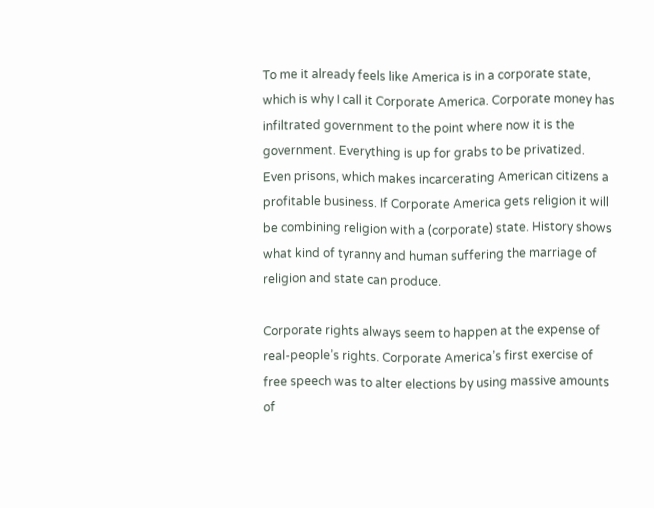To me it already feels like America is in a corporate state, which is why I call it Corporate America. Corporate money has infiltrated government to the point where now it is the government. Everything is up for grabs to be privatized. Even prisons, which makes incarcerating American citizens a profitable business. If Corporate America gets religion it will be combining religion with a (corporate) state. History shows what kind of tyranny and human suffering the marriage of religion and state can produce.

Corporate rights always seem to happen at the expense of real-people’s rights. Corporate America’s first exercise of free speech was to alter elections by using massive amounts of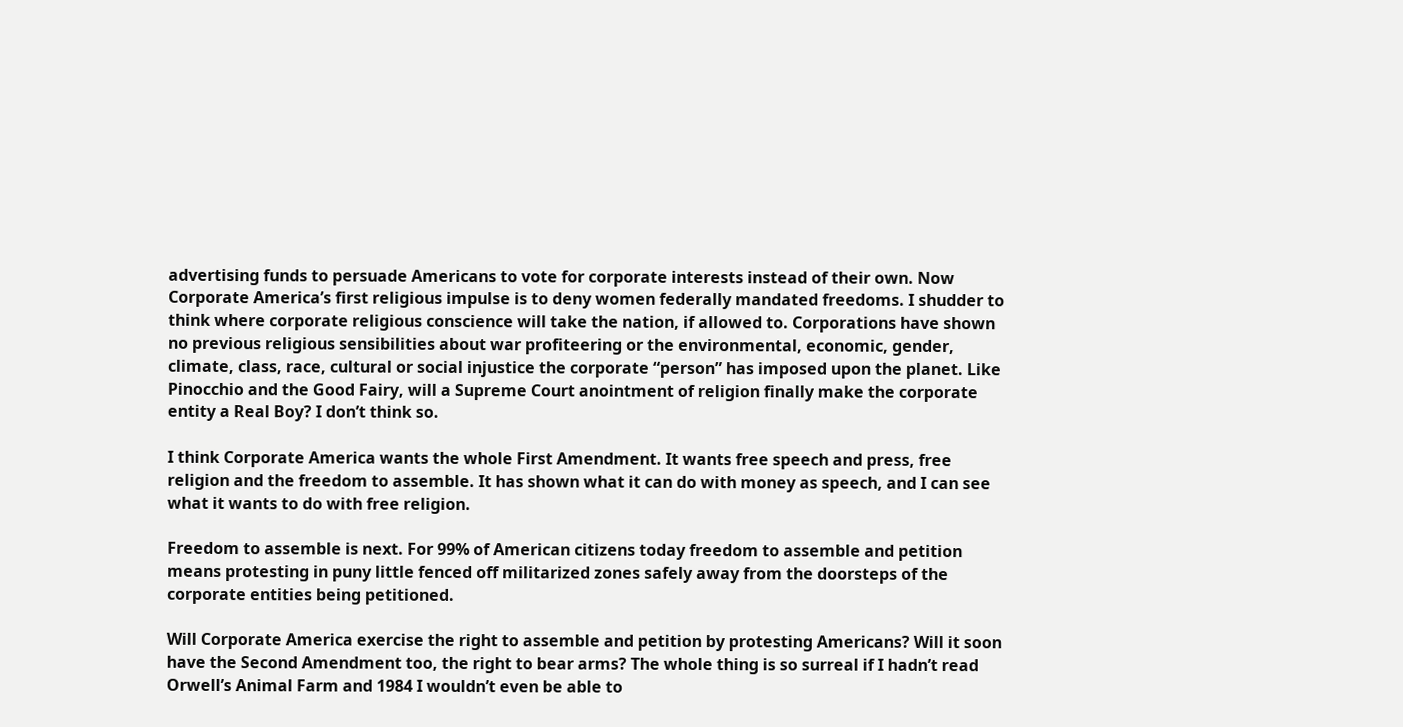advertising funds to persuade Americans to vote for corporate interests instead of their own. Now Corporate America’s first religious impulse is to deny women federally mandated freedoms. I shudder to think where corporate religious conscience will take the nation, if allowed to. Corporations have shown no previous religious sensibilities about war profiteering or the environmental, economic, gender, climate, class, race, cultural or social injustice the corporate “person” has imposed upon the planet. Like Pinocchio and the Good Fairy, will a Supreme Court anointment of religion finally make the corporate entity a Real Boy? I don’t think so.

I think Corporate America wants the whole First Amendment. It wants free speech and press, free religion and the freedom to assemble. It has shown what it can do with money as speech, and I can see what it wants to do with free religion.

Freedom to assemble is next. For 99% of American citizens today freedom to assemble and petition means protesting in puny little fenced off militarized zones safely away from the doorsteps of the corporate entities being petitioned.

Will Corporate America exercise the right to assemble and petition by protesting Americans? Will it soon have the Second Amendment too, the right to bear arms? The whole thing is so surreal if I hadn’t read Orwell’s Animal Farm and 1984 I wouldn’t even be able to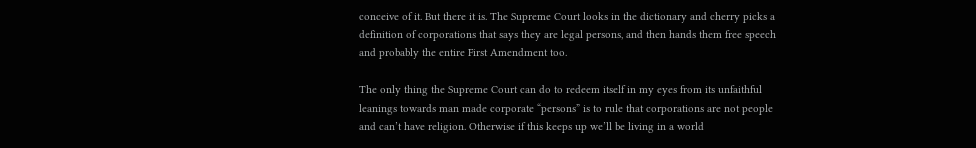conceive of it. But there it is. The Supreme Court looks in the dictionary and cherry picks a definition of corporations that says they are legal persons, and then hands them free speech and probably the entire First Amendment too.

The only thing the Supreme Court can do to redeem itself in my eyes from its unfaithful leanings towards man made corporate “persons” is to rule that corporations are not people and can’t have religion. Otherwise if this keeps up we’ll be living in a world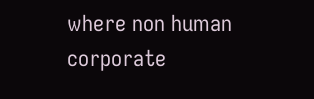where non human corporate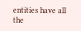entities have all the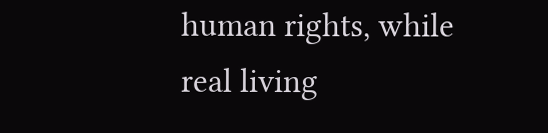human rights, while real living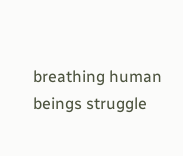breathing human beings struggle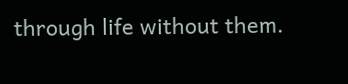through life without them.